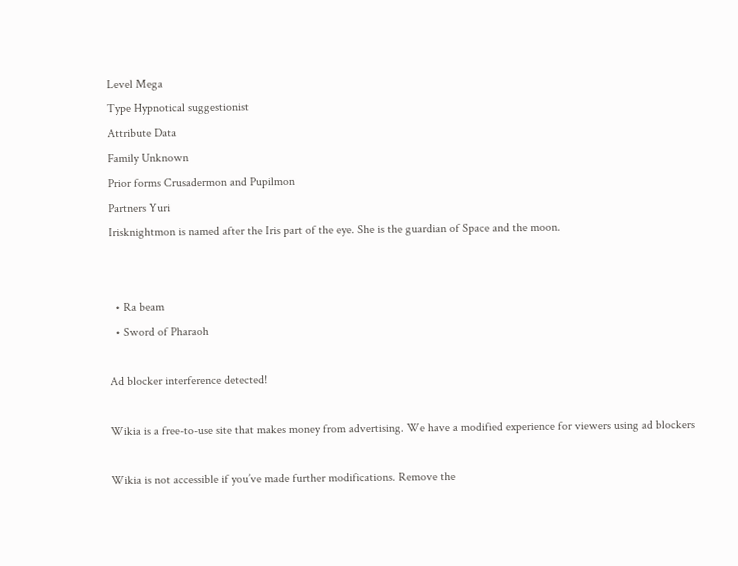Level Mega
Type Hypnotical suggestionist
Attribute Data
Family Unknown
Prior forms Crusadermon and Pupilmon
Partners Yuri
Irisknightmon is named after the Iris part of the eye. She is the guardian of Space and the moon.


  • Ra beam
  • Sword of Pharaoh

Ad blocker interference detected!

Wikia is a free-to-use site that makes money from advertising. We have a modified experience for viewers using ad blockers

Wikia is not accessible if you’ve made further modifications. Remove the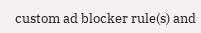custom ad blocker rule(s) and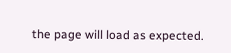the page will load as expected.